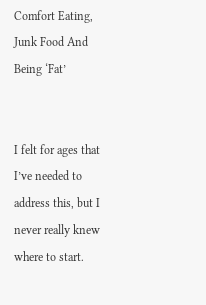Comfort Eating, Junk Food And Being ‘Fat’


I felt for ages that I’ve needed to address this, but I never really knew where to start.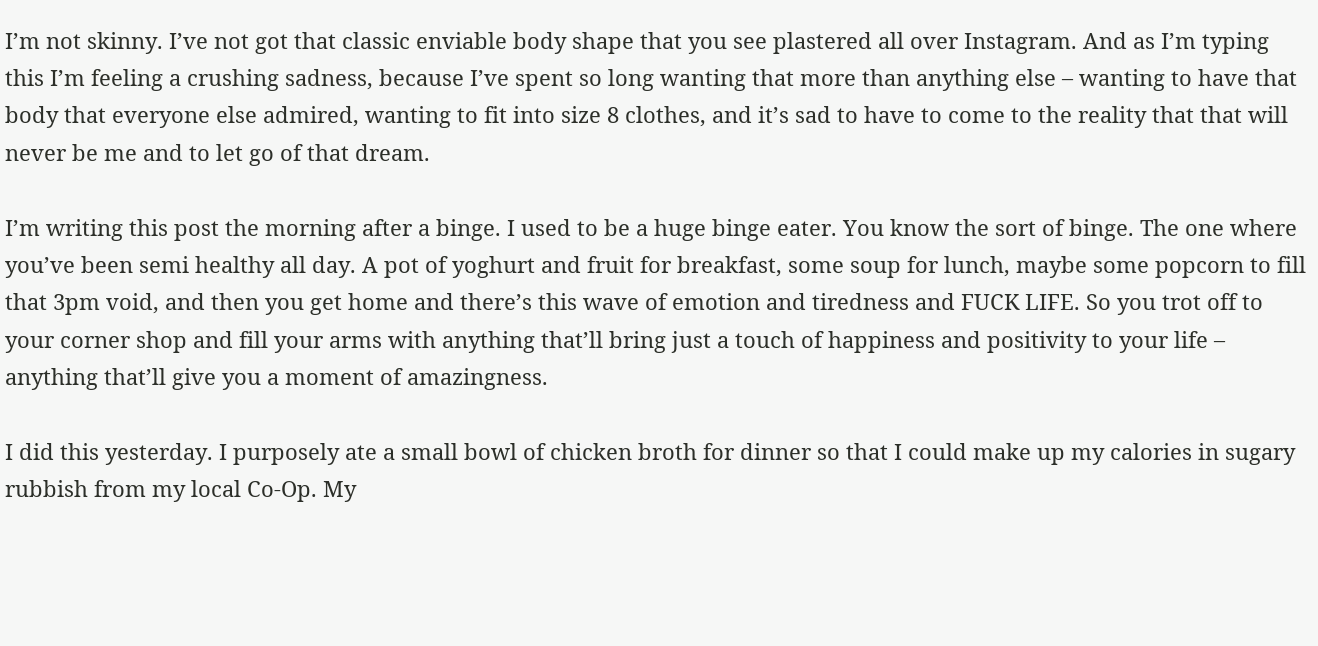I’m not skinny. I’ve not got that classic enviable body shape that you see plastered all over Instagram. And as I’m typing this I’m feeling a crushing sadness, because I’ve spent so long wanting that more than anything else – wanting to have that body that everyone else admired, wanting to fit into size 8 clothes, and it’s sad to have to come to the reality that that will never be me and to let go of that dream.

I’m writing this post the morning after a binge. I used to be a huge binge eater. You know the sort of binge. The one where you’ve been semi healthy all day. A pot of yoghurt and fruit for breakfast, some soup for lunch, maybe some popcorn to fill that 3pm void, and then you get home and there’s this wave of emotion and tiredness and FUCK LIFE. So you trot off to your corner shop and fill your arms with anything that’ll bring just a touch of happiness and positivity to your life – anything that’ll give you a moment of amazingness.

I did this yesterday. I purposely ate a small bowl of chicken broth for dinner so that I could make up my calories in sugary rubbish from my local Co-Op. My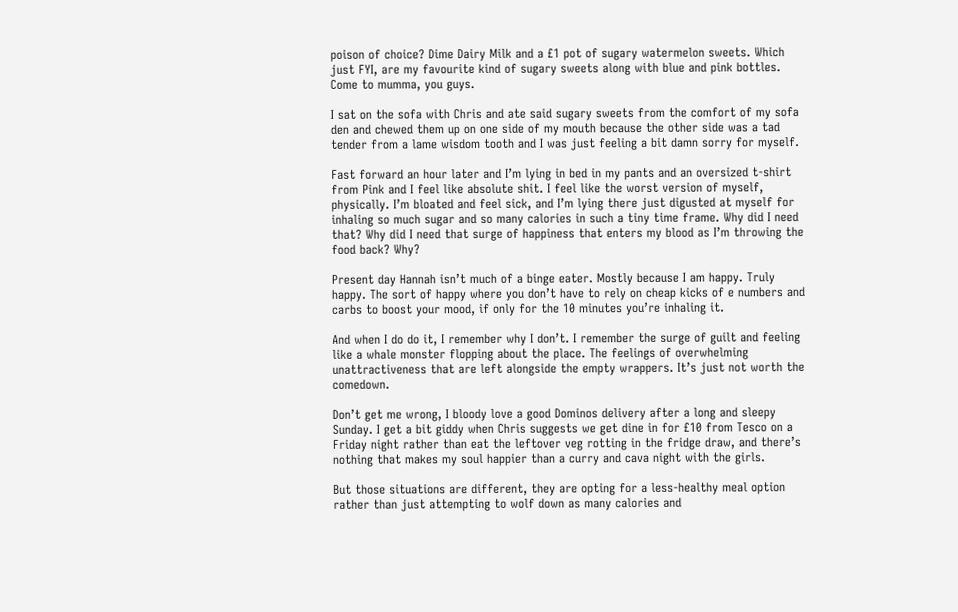poison of choice? Dime Dairy Milk and a £1 pot of sugary watermelon sweets. Which just FYI, are my favourite kind of sugary sweets along with blue and pink bottles. Come to mumma, you guys.

I sat on the sofa with Chris and ate said sugary sweets from the comfort of my sofa den and chewed them up on one side of my mouth because the other side was a tad tender from a lame wisdom tooth and I was just feeling a bit damn sorry for myself.

Fast forward an hour later and I’m lying in bed in my pants and an oversized t-shirt from Pink and I feel like absolute shit. I feel like the worst version of myself, physically. I’m bloated and feel sick, and I’m lying there just digusted at myself for inhaling so much sugar and so many calories in such a tiny time frame. Why did I need that? Why did I need that surge of happiness that enters my blood as I’m throwing the food back? Why?

Present day Hannah isn’t much of a binge eater. Mostly because I am happy. Truly happy. The sort of happy where you don’t have to rely on cheap kicks of e numbers and carbs to boost your mood, if only for the 10 minutes you’re inhaling it.

And when I do do it, I remember why I don’t. I remember the surge of guilt and feeling like a whale monster flopping about the place. The feelings of overwhelming unattractiveness that are left alongside the empty wrappers. It’s just not worth the comedown.

Don’t get me wrong, I bloody love a good Dominos delivery after a long and sleepy Sunday. I get a bit giddy when Chris suggests we get dine in for £10 from Tesco on a Friday night rather than eat the leftover veg rotting in the fridge draw, and there’s nothing that makes my soul happier than a curry and cava night with the girls.

But those situations are different, they are opting for a less-healthy meal option rather than just attempting to wolf down as many calories and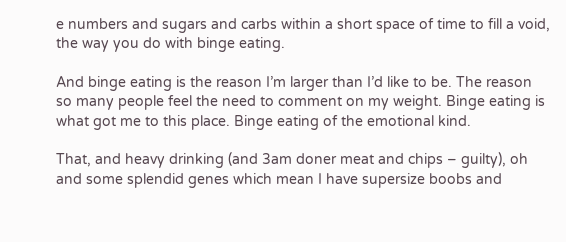e numbers and sugars and carbs within a short space of time to fill a void, the way you do with binge eating.

And binge eating is the reason I’m larger than I’d like to be. The reason so many people feel the need to comment on my weight. Binge eating is what got me to this place. Binge eating of the emotional kind.

That, and heavy drinking (and 3am doner meat and chips – guilty), oh and some splendid genes which mean I have supersize boobs and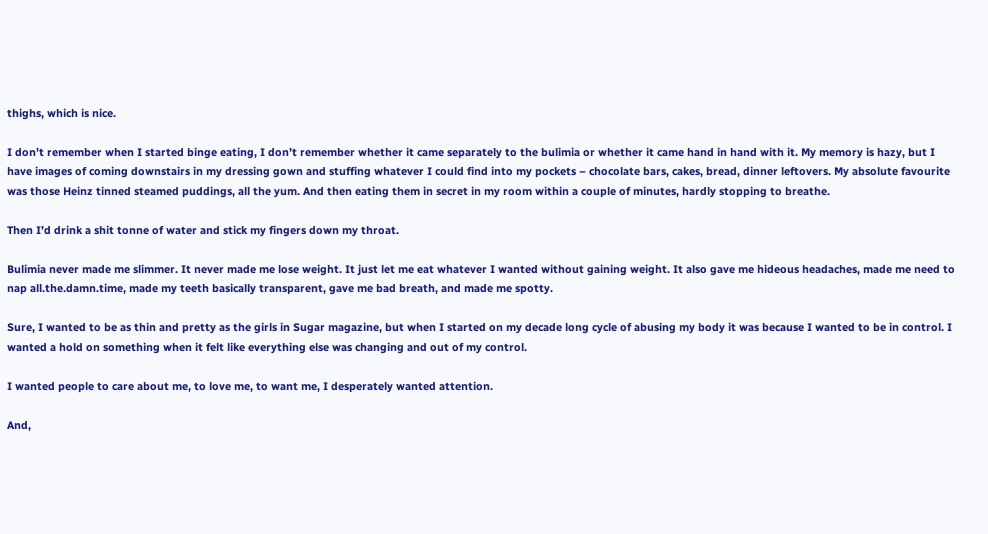thighs, which is nice.

I don’t remember when I started binge eating, I don’t remember whether it came separately to the bulimia or whether it came hand in hand with it. My memory is hazy, but I have images of coming downstairs in my dressing gown and stuffing whatever I could find into my pockets – chocolate bars, cakes, bread, dinner leftovers. My absolute favourite was those Heinz tinned steamed puddings, all the yum. And then eating them in secret in my room within a couple of minutes, hardly stopping to breathe.

Then I’d drink a shit tonne of water and stick my fingers down my throat.

Bulimia never made me slimmer. It never made me lose weight. It just let me eat whatever I wanted without gaining weight. It also gave me hideous headaches, made me need to nap all.the.damn.time, made my teeth basically transparent, gave me bad breath, and made me spotty.

Sure, I wanted to be as thin and pretty as the girls in Sugar magazine, but when I started on my decade long cycle of abusing my body it was because I wanted to be in control. I wanted a hold on something when it felt like everything else was changing and out of my control.

I wanted people to care about me, to love me, to want me, I desperately wanted attention.

And,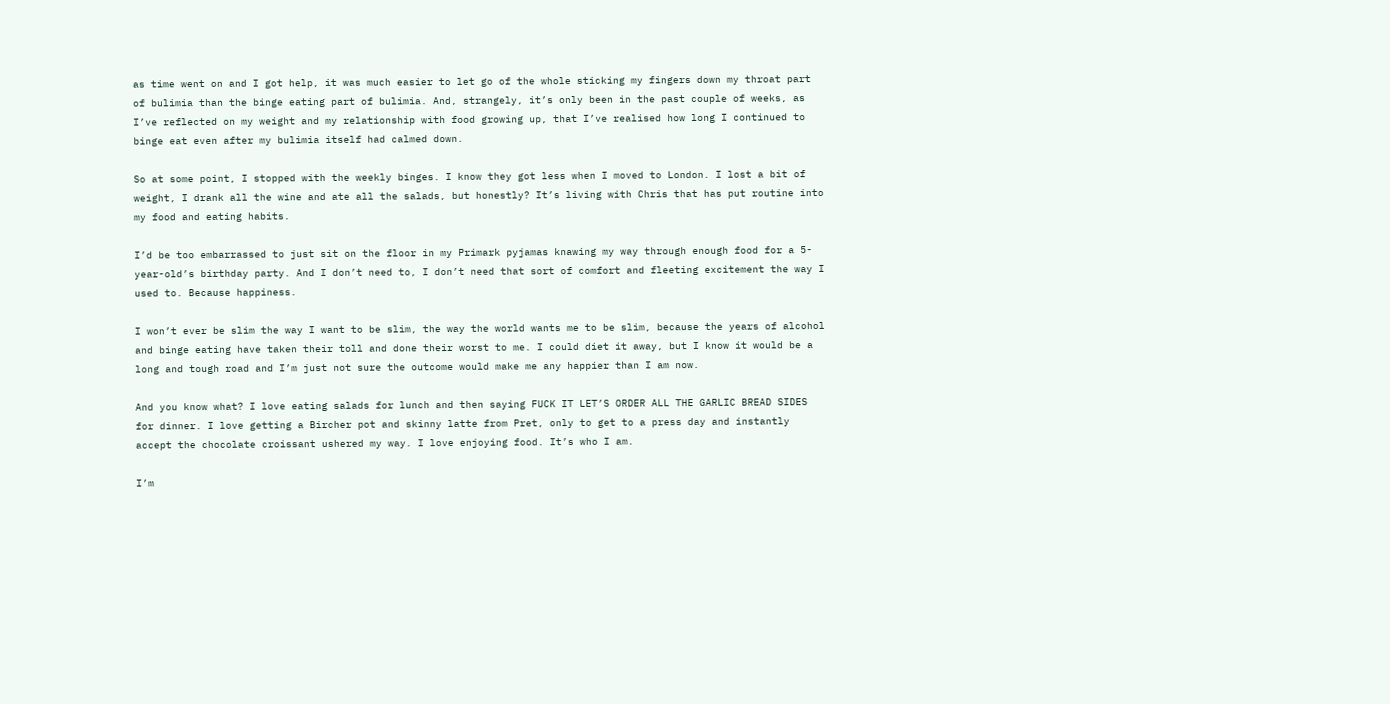as time went on and I got help, it was much easier to let go of the whole sticking my fingers down my throat part of bulimia than the binge eating part of bulimia. And, strangely, it’s only been in the past couple of weeks, as I’ve reflected on my weight and my relationship with food growing up, that I’ve realised how long I continued to binge eat even after my bulimia itself had calmed down.

So at some point, I stopped with the weekly binges. I know they got less when I moved to London. I lost a bit of weight, I drank all the wine and ate all the salads, but honestly? It’s living with Chris that has put routine into my food and eating habits.

I’d be too embarrassed to just sit on the floor in my Primark pyjamas knawing my way through enough food for a 5-year-old’s birthday party. And I don’t need to, I don’t need that sort of comfort and fleeting excitement the way I used to. Because happiness.

I won’t ever be slim the way I want to be slim, the way the world wants me to be slim, because the years of alcohol and binge eating have taken their toll and done their worst to me. I could diet it away, but I know it would be a long and tough road and I’m just not sure the outcome would make me any happier than I am now.

And you know what? I love eating salads for lunch and then saying FUCK IT LET’S ORDER ALL THE GARLIC BREAD SIDES for dinner. I love getting a Bircher pot and skinny latte from Pret, only to get to a press day and instantly accept the chocolate croissant ushered my way. I love enjoying food. It’s who I am.

I’m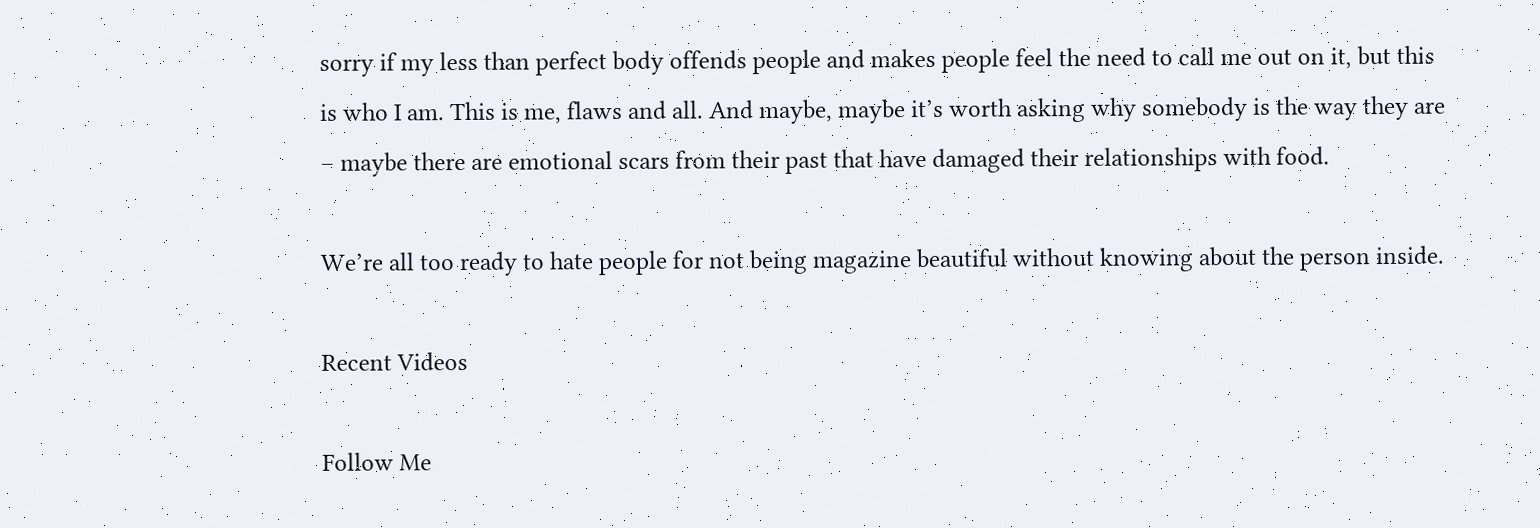sorry if my less than perfect body offends people and makes people feel the need to call me out on it, but this is who I am. This is me, flaws and all. And maybe, maybe it’s worth asking why somebody is the way they are – maybe there are emotional scars from their past that have damaged their relationships with food.

We’re all too ready to hate people for not being magazine beautiful without knowing about the person inside.

Recent Videos

Follow Me